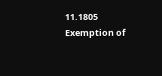11.1805 Exemption of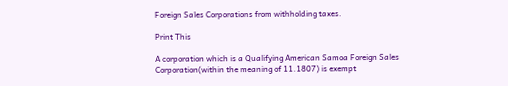Foreign Sales Corporations from withholding taxes.

Print This

A corporation which is a Qualifying American Samoa Foreign Sales Corporation(within the meaning of 11.1807) is exempt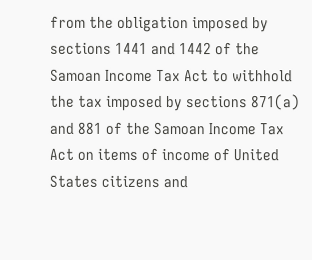from the obligation imposed by sections 1441 and 1442 of the Samoan Income Tax Act to withhold the tax imposed by sections 871(a) and 881 of the Samoan Income Tax Act on items of income of United States citizens and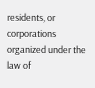residents, or corporations organized under the law of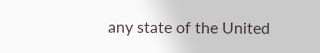any state of the United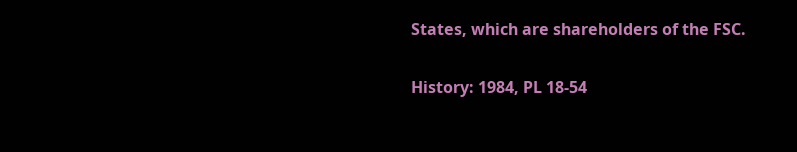States, which are shareholders of the FSC.

History: 1984, PL 18-54